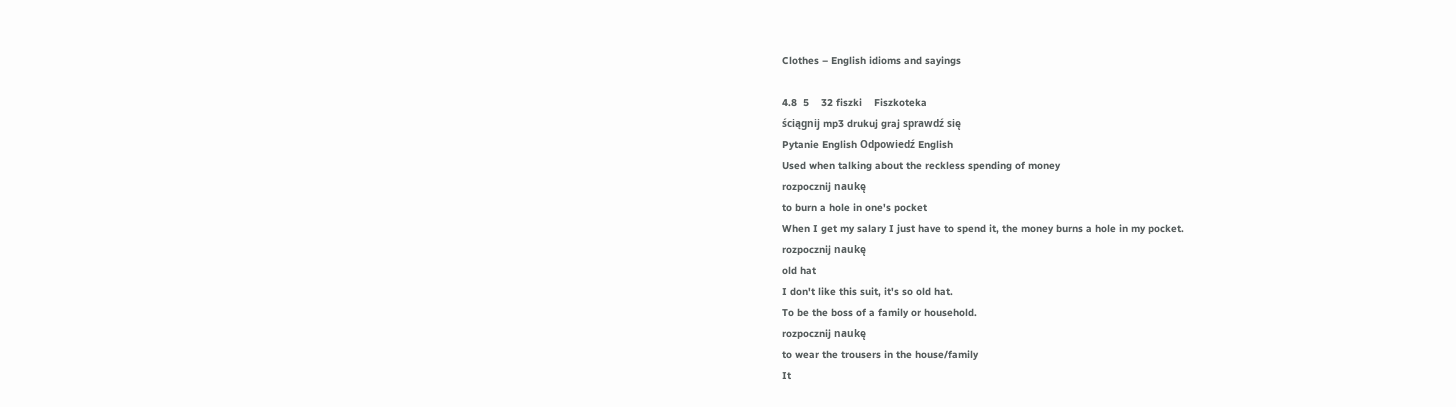Clothes – English idioms and sayings

4.8  5    32 fiszki    Fiszkoteka
ściągnij mp3 drukuj graj sprawdź się
Pytanie English Odpowiedź English
Used when talking about the reckless spending of money
rozpocznij naukę
to burn a hole in one's pocket
When I get my salary I just have to spend it, the money burns a hole in my pocket.
rozpocznij naukę
old hat
I don't like this suit, it's so old hat.
To be the boss of a family or household.
rozpocznij naukę
to wear the trousers in the house/family
It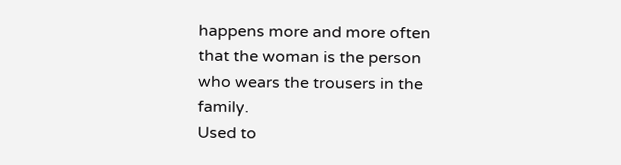happens more and more often that the woman is the person who wears the trousers in the family.
Used to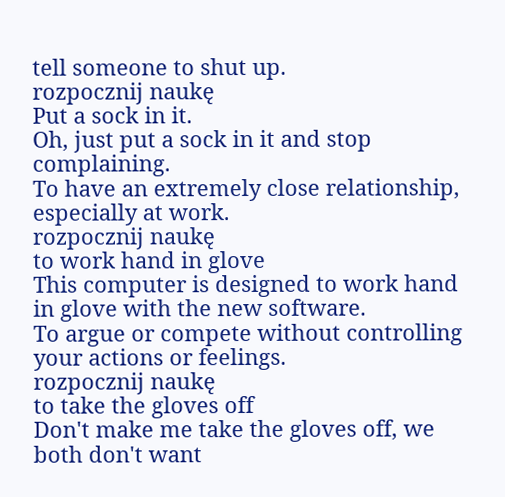tell someone to shut up.
rozpocznij naukę
Put a sock in it.
Oh, just put a sock in it and stop complaining.
To have an extremely close relationship, especially at work.
rozpocznij naukę
to work hand in glove
This computer is designed to work hand in glove with the new software.
To argue or compete without controlling your actions or feelings.
rozpocznij naukę
to take the gloves off
Don't make me take the gloves off, we both don't want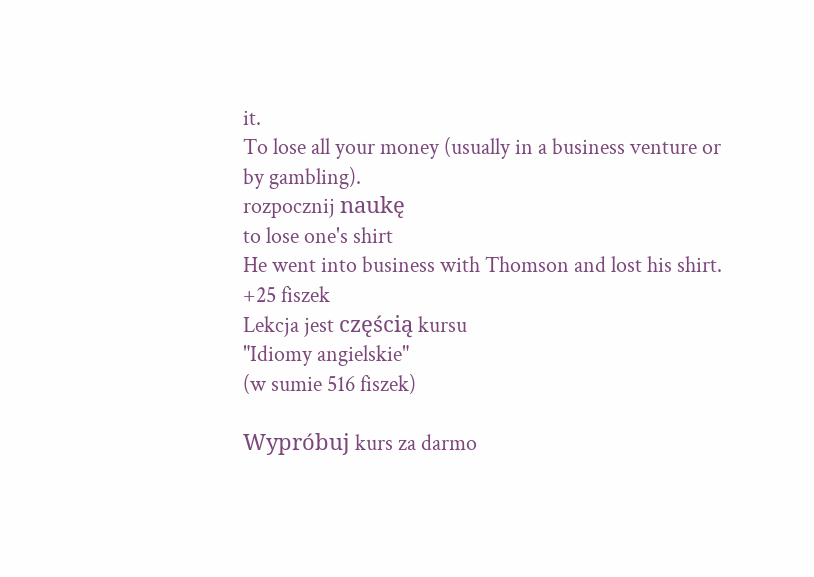it.
To lose all your money (usually in a business venture or by gambling).
rozpocznij naukę
to lose one's shirt
He went into business with Thomson and lost his shirt.
+25 fiszek
Lekcja jest częścią kursu
"Idiomy angielskie"
(w sumie 516 fiszek)

Wypróbuj kurs za darmo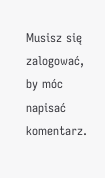Musisz się zalogować, by móc napisać komentarz.